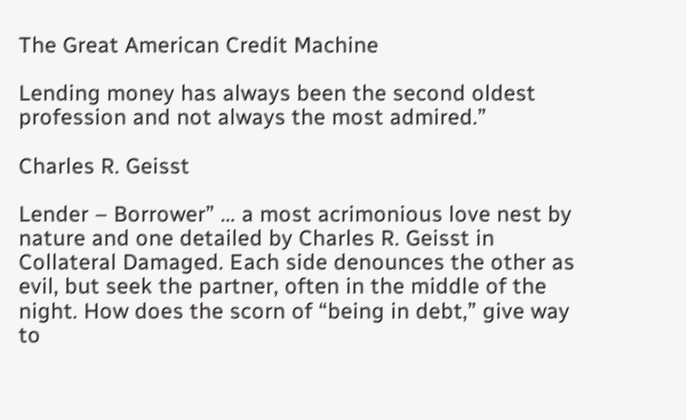The Great American Credit Machine

Lending money has always been the second oldest profession and not always the most admired.”

Charles R. Geisst

Lender – Borrower” … a most acrimonious love nest by nature and one detailed by Charles R. Geisst in Collateral Damaged. Each side denounces the other as evil, but seek the partner, often in the middle of the night. How does the scorn of “being in debt,” give way to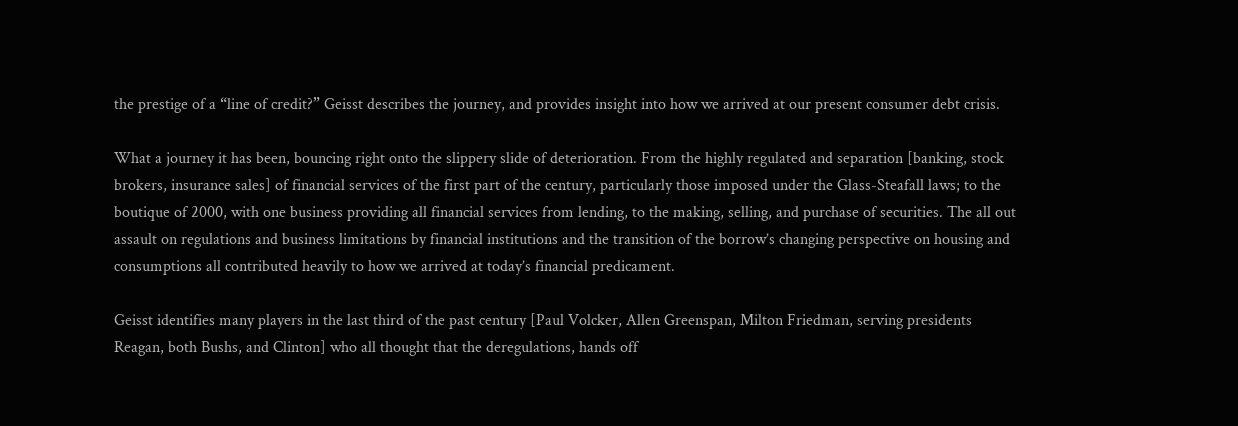the prestige of a “line of credit?” Geisst describes the journey, and provides insight into how we arrived at our present consumer debt crisis.

What a journey it has been, bouncing right onto the slippery slide of deterioration. From the highly regulated and separation [banking, stock brokers, insurance sales] of financial services of the first part of the century, particularly those imposed under the Glass-Steafall laws; to the boutique of 2000, with one business providing all financial services from lending, to the making, selling, and purchase of securities. The all out assault on regulations and business limitations by financial institutions and the transition of the borrow’s changing perspective on housing and consumptions all contributed heavily to how we arrived at today’s financial predicament.

Geisst identifies many players in the last third of the past century [Paul Volcker, Allen Greenspan, Milton Friedman, serving presidents Reagan, both Bushs, and Clinton] who all thought that the deregulations, hands off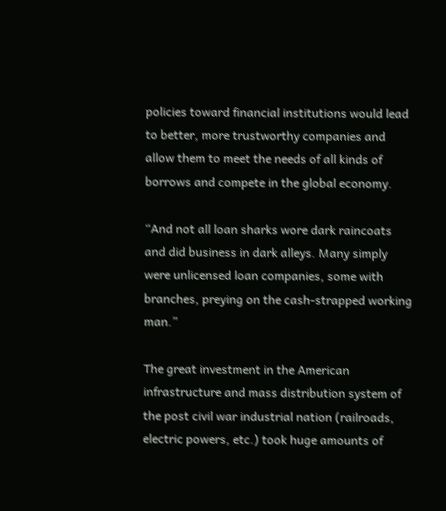policies toward financial institutions would lead to better, more trustworthy companies and allow them to meet the needs of all kinds of borrows and compete in the global economy.

“And not all loan sharks wore dark raincoats and did business in dark alleys. Many simply were unlicensed loan companies, some with branches, preying on the cash-strapped working man.”

The great investment in the American infrastructure and mass distribution system of the post civil war industrial nation (railroads, electric powers, etc.) took huge amounts of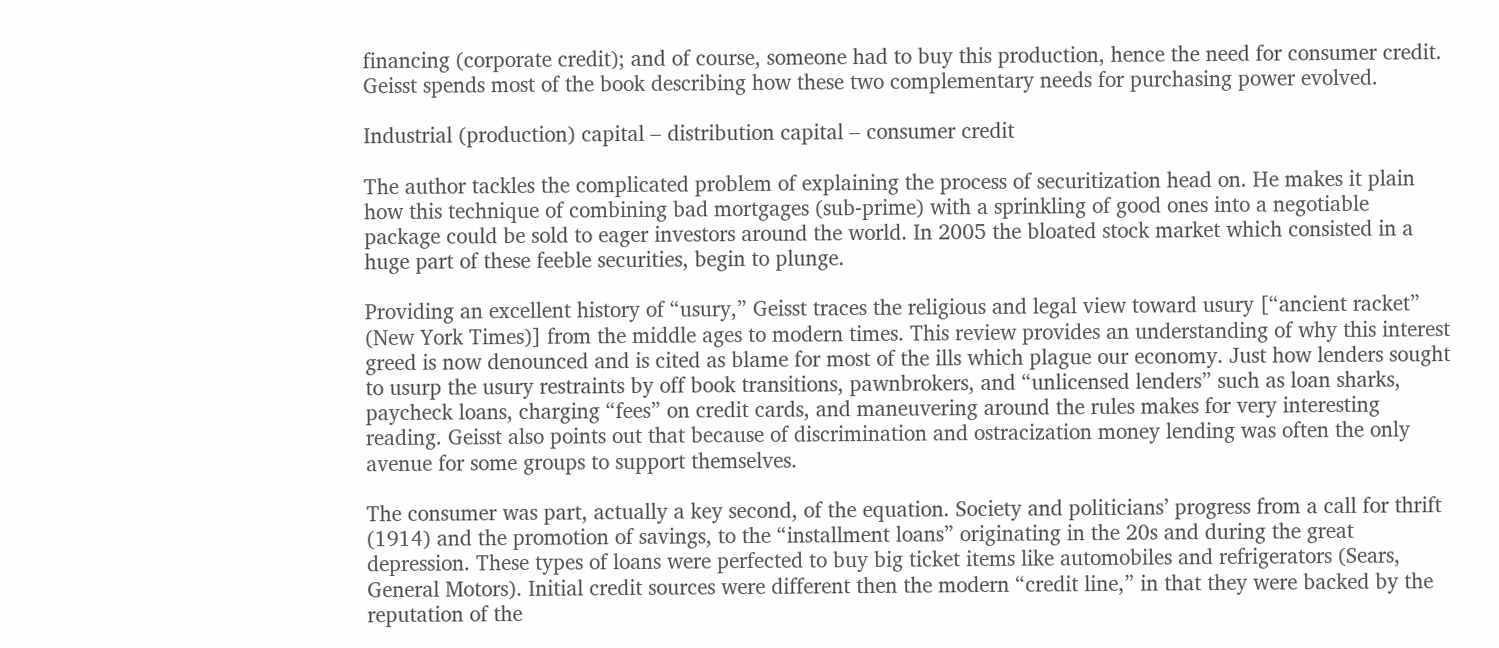financing (corporate credit); and of course, someone had to buy this production, hence the need for consumer credit. Geisst spends most of the book describing how these two complementary needs for purchasing power evolved.

Industrial (production) capital – distribution capital – consumer credit

The author tackles the complicated problem of explaining the process of securitization head on. He makes it plain how this technique of combining bad mortgages (sub-prime) with a sprinkling of good ones into a negotiable package could be sold to eager investors around the world. In 2005 the bloated stock market which consisted in a huge part of these feeble securities, begin to plunge.

Providing an excellent history of “usury,” Geisst traces the religious and legal view toward usury [“ancient racket” (New York Times)] from the middle ages to modern times. This review provides an understanding of why this interest greed is now denounced and is cited as blame for most of the ills which plague our economy. Just how lenders sought to usurp the usury restraints by off book transitions, pawnbrokers, and “unlicensed lenders” such as loan sharks, paycheck loans, charging “fees” on credit cards, and maneuvering around the rules makes for very interesting reading. Geisst also points out that because of discrimination and ostracization money lending was often the only avenue for some groups to support themselves.

The consumer was part, actually a key second, of the equation. Society and politicians’ progress from a call for thrift (1914) and the promotion of savings, to the “installment loans” originating in the 20s and during the great depression. These types of loans were perfected to buy big ticket items like automobiles and refrigerators (Sears, General Motors). Initial credit sources were different then the modern “credit line,” in that they were backed by the reputation of the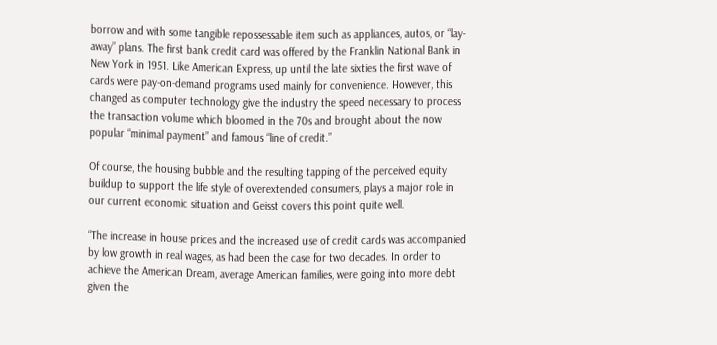borrow and with some tangible repossessable item such as appliances, autos, or “lay-away” plans. The first bank credit card was offered by the Franklin National Bank in New York in 1951. Like American Express, up until the late sixties the first wave of cards were pay-on-demand programs used mainly for convenience. However, this changed as computer technology give the industry the speed necessary to process the transaction volume which bloomed in the 70s and brought about the now popular “minimal payment” and famous “line of credit.”

Of course, the housing bubble and the resulting tapping of the perceived equity buildup to support the life style of overextended consumers, plays a major role in our current economic situation and Geisst covers this point quite well.

“The increase in house prices and the increased use of credit cards was accompanied by low growth in real wages, as had been the case for two decades. In order to achieve the American Dream, average American families, were going into more debt given the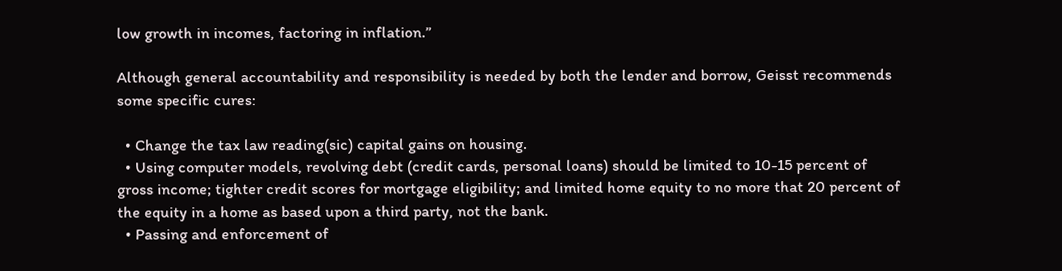low growth in incomes, factoring in inflation.”

Although general accountability and responsibility is needed by both the lender and borrow, Geisst recommends some specific cures:

  • Change the tax law reading(sic) capital gains on housing.
  • Using computer models, revolving debt (credit cards, personal loans) should be limited to 10-15 percent of gross income; tighter credit scores for mortgage eligibility; and limited home equity to no more that 20 percent of the equity in a home as based upon a third party, not the bank.
  • Passing and enforcement of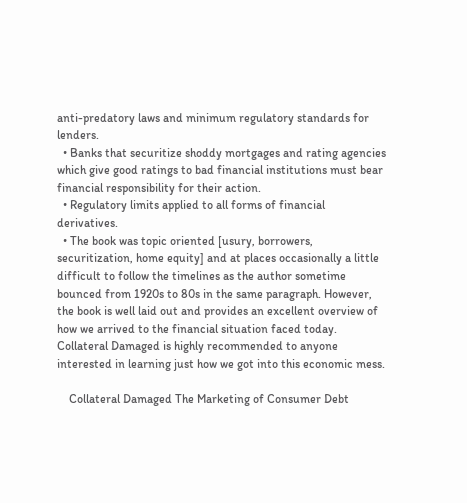anti-predatory laws and minimum regulatory standards for lenders.
  • Banks that securitize shoddy mortgages and rating agencies which give good ratings to bad financial institutions must bear financial responsibility for their action.
  • Regulatory limits applied to all forms of financial derivatives.
  • The book was topic oriented [usury, borrowers, securitization, home equity] and at places occasionally a little difficult to follow the timelines as the author sometime bounced from 1920s to 80s in the same paragraph. However, the book is well laid out and provides an excellent overview of how we arrived to the financial situation faced today. Collateral Damaged is highly recommended to anyone interested in learning just how we got into this economic mess.

    Collateral Damaged The Marketing of Consumer Debt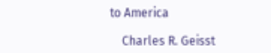to America

    Charles R. Geisst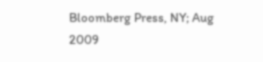Bloomberg Press, NY; Aug 2009